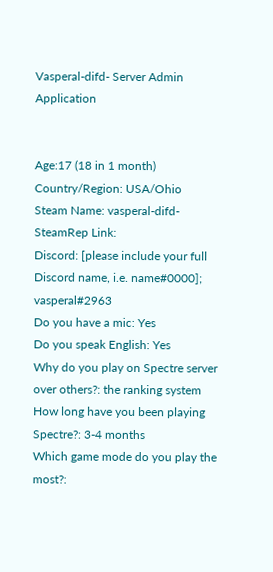Vasperal-difd- Server Admin Application


Age:17 (18 in 1 month)
Country/Region: USA/Ohio
Steam Name: vasperal-difd-
SteamRep Link:
Discord: [please include your full Discord name, i.e. name#0000]; vasperal#2963
Do you have a mic: Yes
Do you speak English: Yes
Why do you play on Spectre server over others?: the ranking system
How long have you been playing Spectre?: 3-4 months
Which game mode do you play the most?: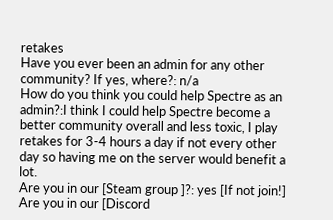retakes
Have you ever been an admin for any other community? If yes, where?: n/a
How do you think you could help Spectre as an admin?:I think I could help Spectre become a better community overall and less toxic, I play retakes for 3-4 hours a day if not every other day so having me on the server would benefit a lot.
Are you in our [Steam group ]?: yes [If not join!]
Are you in our [Discord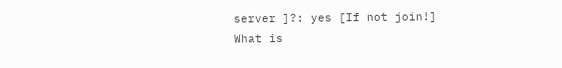server ]?: yes [If not join!]
What is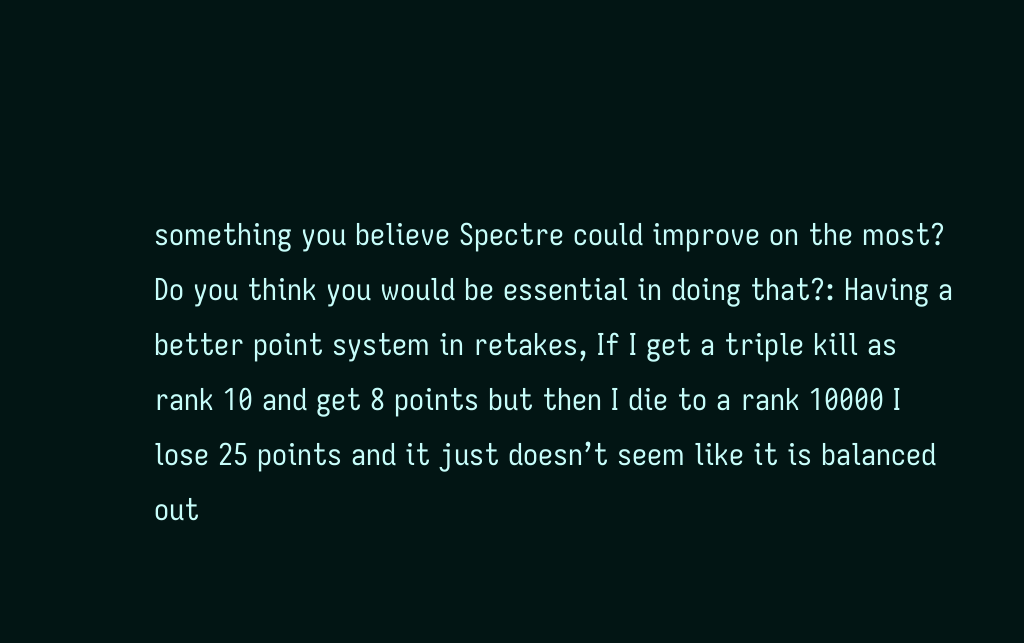something you believe Spectre could improve on the most? Do you think you would be essential in doing that?: Having a better point system in retakes, If I get a triple kill as rank 10 and get 8 points but then I die to a rank 10000 I lose 25 points and it just doesn’t seem like it is balanced out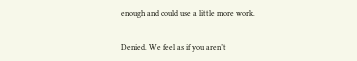enough and could use a little more work.


Denied. We feel as if you aren’t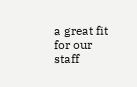a great fit for our staff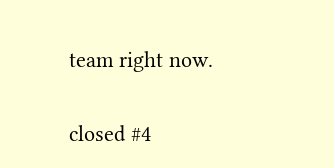team right now.

closed #4